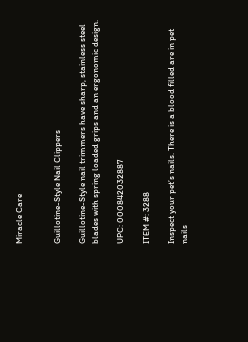Miracle Care


Guillotine-Style Nail Clippers

Guillotine-Style nail trimmers have sharp, stainless steel blades with spring loaded grips and an ergonomic design.

UPC: 000842032887

ITEM #: 3288

Inspect your pet’s nails. There is a blood filled are in pet nails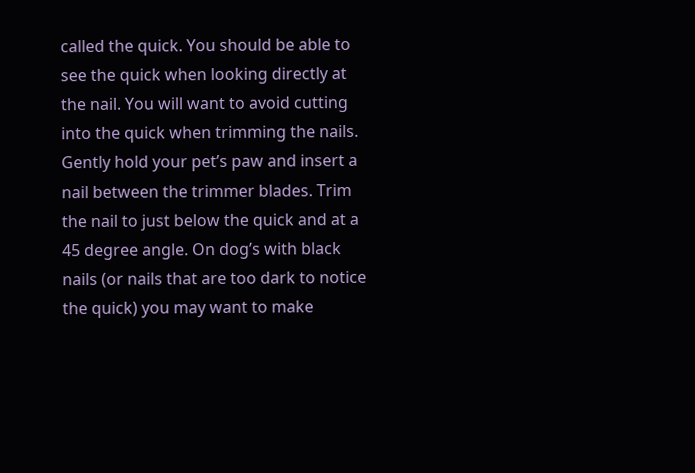called the quick. You should be able to see the quick when looking directly at the nail. You will want to avoid cutting into the quick when trimming the nails. Gently hold your pet’s paw and insert a nail between the trimmer blades. Trim the nail to just below the quick and at a 45 degree angle. On dog’s with black nails (or nails that are too dark to notice the quick) you may want to make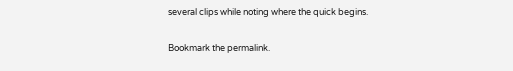several clips while noting where the quick begins.

Bookmark the permalink.